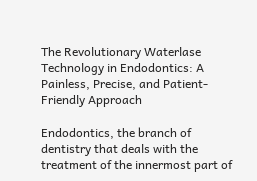The Revolutionary Waterlase Technology in Endodontics: A Painless, Precise, and Patient-Friendly Approach

Endodontics, the branch of dentistry that deals with the treatment of the innermost part of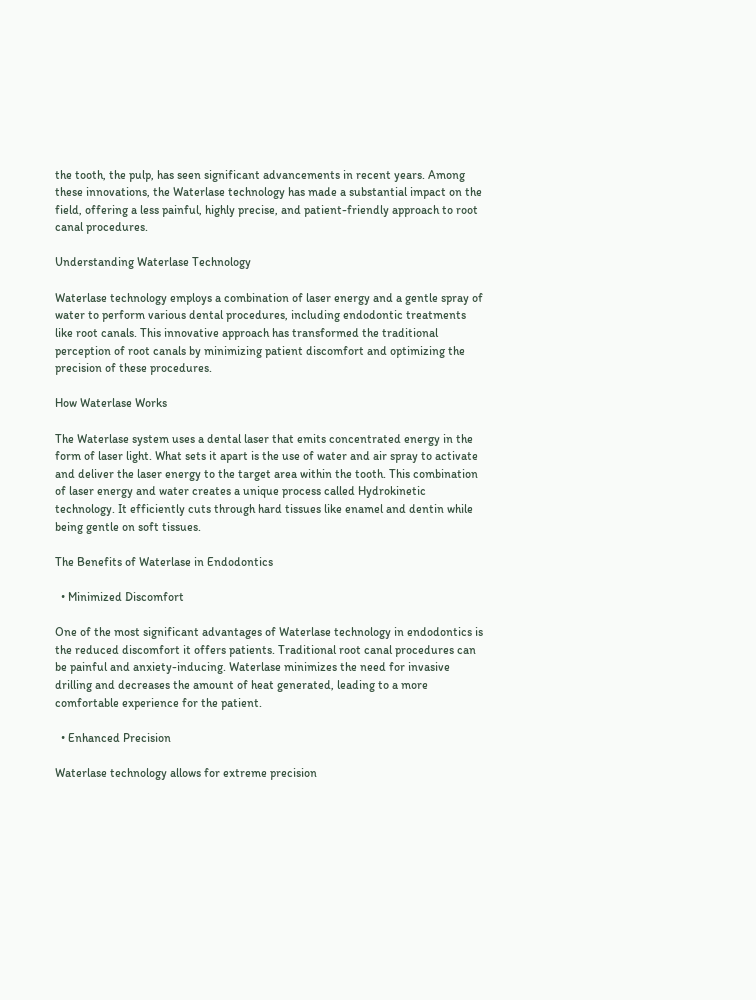the tooth, the pulp, has seen significant advancements in recent years. Among these innovations, the Waterlase technology has made a substantial impact on the field, offering a less painful, highly precise, and patient-friendly approach to root canal procedures.

Understanding Waterlase Technology

Waterlase technology employs a combination of laser energy and a gentle spray of water to perform various dental procedures, including endodontic treatments like root canals. This innovative approach has transformed the traditional perception of root canals by minimizing patient discomfort and optimizing the precision of these procedures.

How Waterlase Works

The Waterlase system uses a dental laser that emits concentrated energy in the form of laser light. What sets it apart is the use of water and air spray to activate and deliver the laser energy to the target area within the tooth. This combination of laser energy and water creates a unique process called Hydrokinetic technology. It efficiently cuts through hard tissues like enamel and dentin while being gentle on soft tissues.

The Benefits of Waterlase in Endodontics

  • Minimized Discomfort

One of the most significant advantages of Waterlase technology in endodontics is the reduced discomfort it offers patients. Traditional root canal procedures can be painful and anxiety-inducing. Waterlase minimizes the need for invasive drilling and decreases the amount of heat generated, leading to a more comfortable experience for the patient.

  • Enhanced Precision

Waterlase technology allows for extreme precision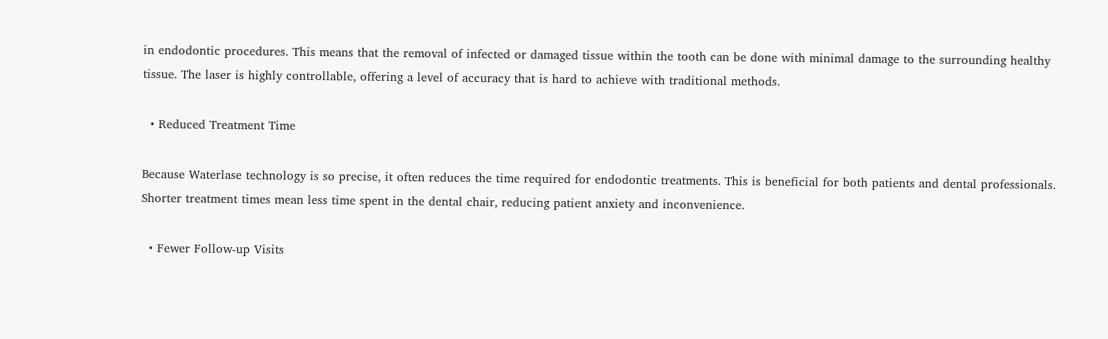in endodontic procedures. This means that the removal of infected or damaged tissue within the tooth can be done with minimal damage to the surrounding healthy tissue. The laser is highly controllable, offering a level of accuracy that is hard to achieve with traditional methods.

  • Reduced Treatment Time

Because Waterlase technology is so precise, it often reduces the time required for endodontic treatments. This is beneficial for both patients and dental professionals. Shorter treatment times mean less time spent in the dental chair, reducing patient anxiety and inconvenience.

  • Fewer Follow-up Visits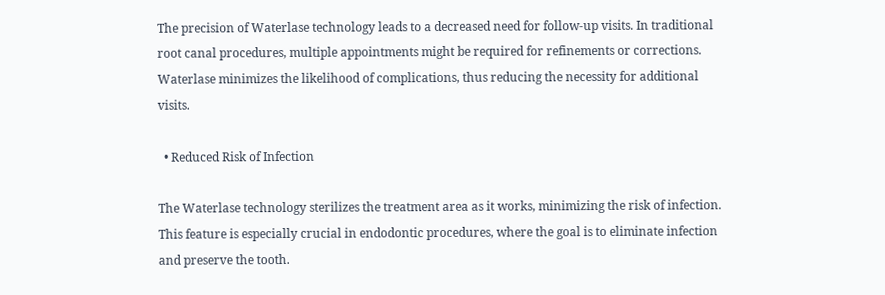The precision of Waterlase technology leads to a decreased need for follow-up visits. In traditional root canal procedures, multiple appointments might be required for refinements or corrections. Waterlase minimizes the likelihood of complications, thus reducing the necessity for additional visits.

  • Reduced Risk of Infection

The Waterlase technology sterilizes the treatment area as it works, minimizing the risk of infection. This feature is especially crucial in endodontic procedures, where the goal is to eliminate infection and preserve the tooth.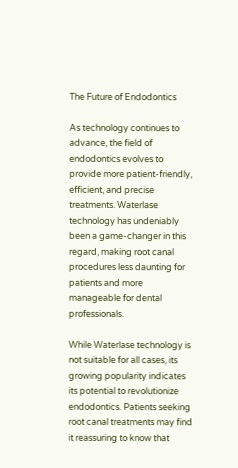The Future of Endodontics

As technology continues to advance, the field of endodontics evolves to provide more patient-friendly, efficient, and precise treatments. Waterlase technology has undeniably been a game-changer in this regard, making root canal procedures less daunting for patients and more manageable for dental professionals.

While Waterlase technology is not suitable for all cases, its growing popularity indicates its potential to revolutionize endodontics. Patients seeking root canal treatments may find it reassuring to know that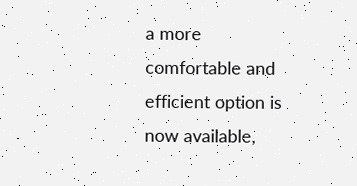a more comfortable and efficient option is now available,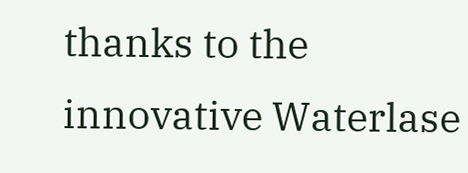thanks to the innovative Waterlase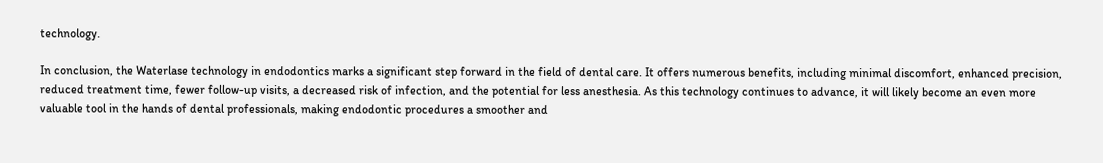technology.

In conclusion, the Waterlase technology in endodontics marks a significant step forward in the field of dental care. It offers numerous benefits, including minimal discomfort, enhanced precision, reduced treatment time, fewer follow-up visits, a decreased risk of infection, and the potential for less anesthesia. As this technology continues to advance, it will likely become an even more valuable tool in the hands of dental professionals, making endodontic procedures a smoother and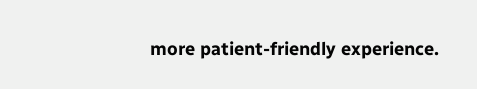more patient-friendly experience.